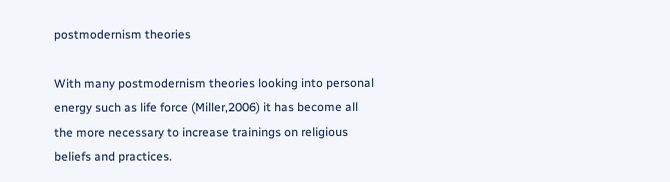postmodernism theories

With many postmodernism theories looking into personal energy such as life force (Miller,2006) it has become all the more necessary to increase trainings on religious beliefs and practices.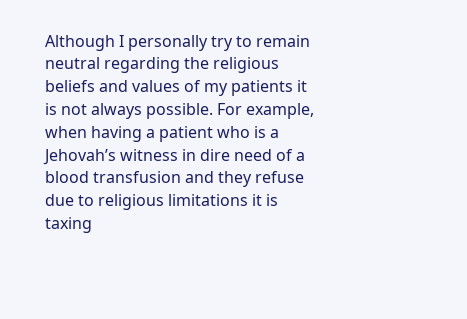Although I personally try to remain neutral regarding the religious beliefs and values of my patients it is not always possible. For example, when having a patient who is a Jehovah’s witness in dire need of a blood transfusion and they refuse due to religious limitations it is taxing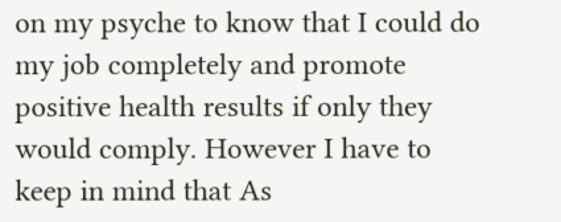on my psyche to know that I could do my job completely and promote positive health results if only they would comply. However I have to keep in mind that As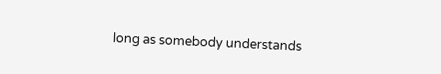long as somebody understands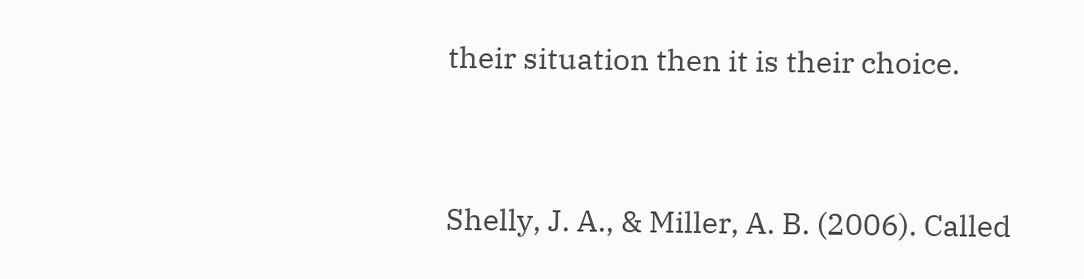their situation then it is their choice.


Shelly, J. A., & Miller, A. B. (2006). Called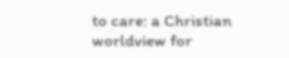to care: a Christian worldview for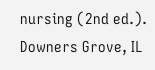nursing (2nd ed.). Downers Grove, IL